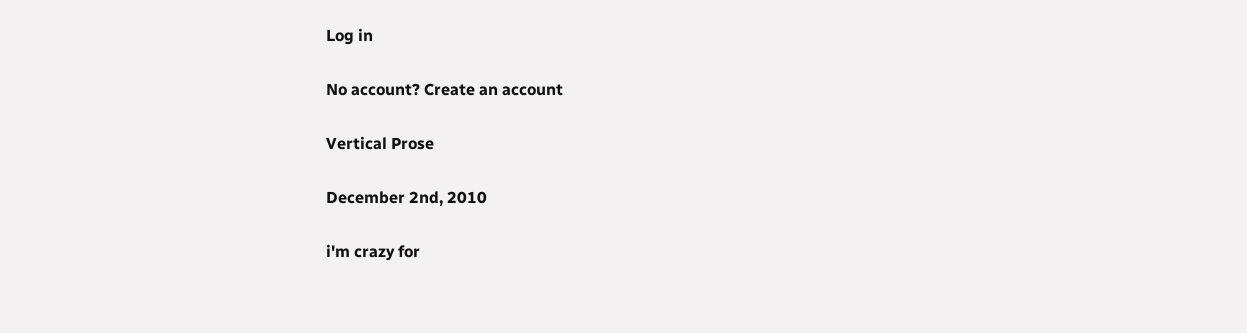Log in

No account? Create an account

Vertical Prose

December 2nd, 2010

i'm crazy for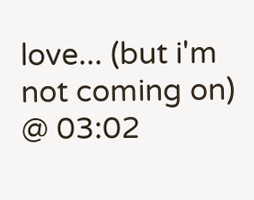love... (but i'm not coming on) @ 03:02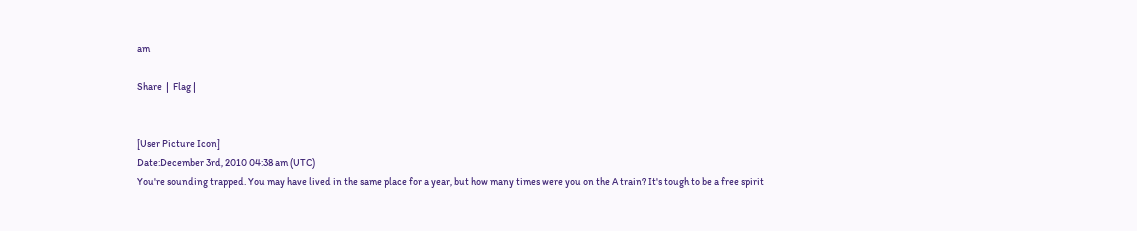am

Share  |  Flag |


[User Picture Icon]
Date:December 3rd, 2010 04:38 am (UTC)
You're sounding trapped. You may have lived in the same place for a year, but how many times were you on the A train? It's tough to be a free spirit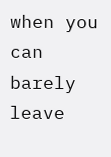when you can barely leave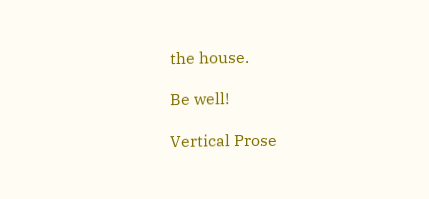the house.

Be well!

Vertical Prose